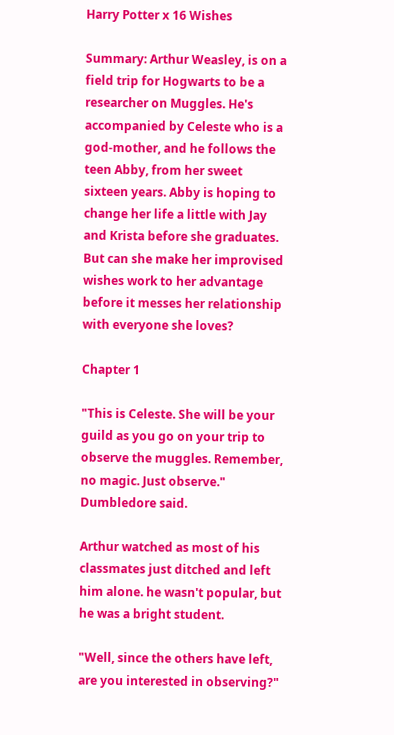Harry Potter x 16 Wishes

Summary: Arthur Weasley, is on a field trip for Hogwarts to be a researcher on Muggles. He's accompanied by Celeste who is a god-mother, and he follows the teen Abby, from her sweet sixteen years. Abby is hoping to change her life a little with Jay and Krista before she graduates. But can she make her improvised wishes work to her advantage before it messes her relationship with everyone she loves?

Chapter 1

"This is Celeste. She will be your guild as you go on your trip to observe the muggles. Remember, no magic. Just observe." Dumbledore said.

Arthur watched as most of his classmates just ditched and left him alone. he wasn't popular, but he was a bright student.

"Well, since the others have left, are you interested in observing?"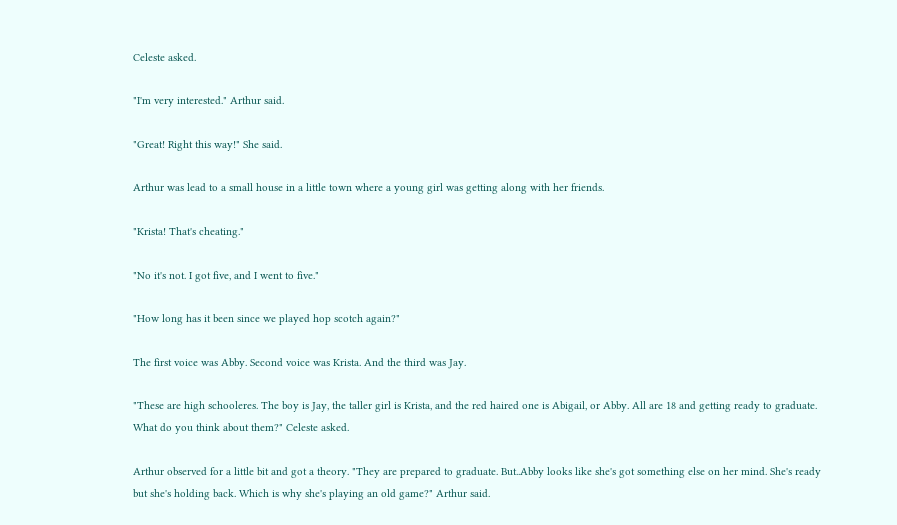Celeste asked.

"I'm very interested." Arthur said.

"Great! Right this way!" She said.

Arthur was lead to a small house in a little town where a young girl was getting along with her friends.

"Krista! That's cheating."

"No it's not. I got five, and I went to five."

"How long has it been since we played hop scotch again?"

The first voice was Abby. Second voice was Krista. And the third was Jay.

"These are high schooleres. The boy is Jay, the taller girl is Krista, and the red haired one is Abigail, or Abby. All are 18 and getting ready to graduate. What do you think about them?" Celeste asked.

Arthur observed for a little bit and got a theory. "They are prepared to graduate. But..Abby looks like she's got something else on her mind. She's ready but she's holding back. Which is why she's playing an old game?" Arthur said.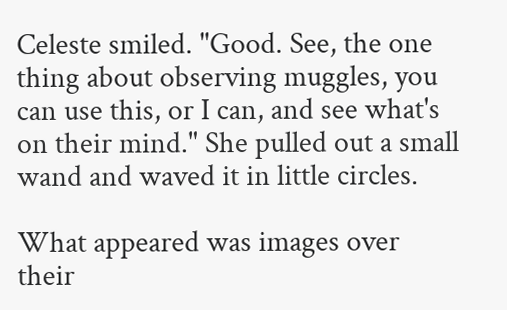Celeste smiled. "Good. See, the one thing about observing muggles, you can use this, or I can, and see what's on their mind." She pulled out a small wand and waved it in little circles.

What appeared was images over their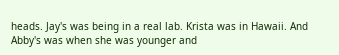heads. Jay's was being in a real lab. Krista was in Hawaii. And Abby's was when she was younger and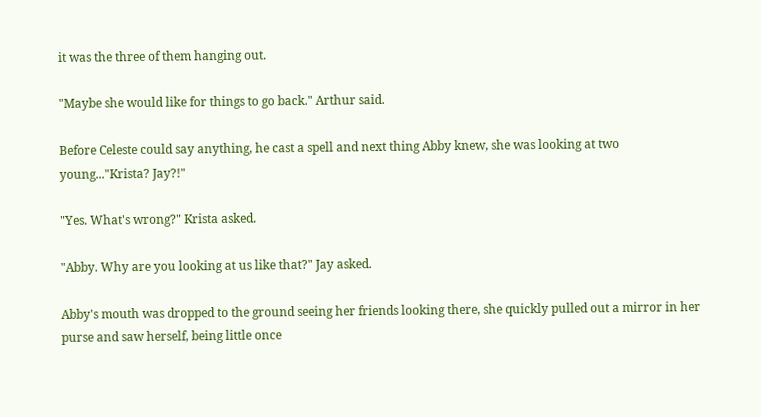it was the three of them hanging out.

"Maybe she would like for things to go back." Arthur said.

Before Celeste could say anything, he cast a spell and next thing Abby knew, she was looking at two young..."Krista? Jay?!"

"Yes. What's wrong?" Krista asked.

"Abby. Why are you looking at us like that?" Jay asked.

Abby's mouth was dropped to the ground seeing her friends looking there, she quickly pulled out a mirror in her purse and saw herself, being little once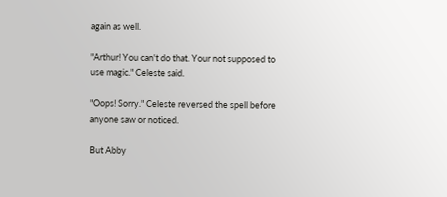again as well.

"Arthur! You can't do that. Your not supposed to use magic." Celeste said.

"Oops! Sorry." Celeste reversed the spell before anyone saw or noticed.

But Abby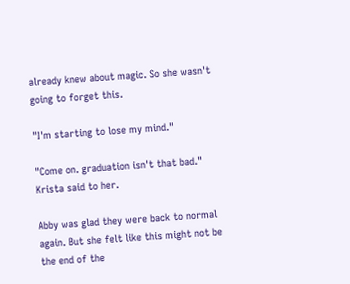already knew about magic. So she wasn't going to forget this.

"I'm starting to lose my mind."

"Come on. graduation isn't that bad." Krista said to her.

Abby was glad they were back to normal again. But she felt like this might not be the end of the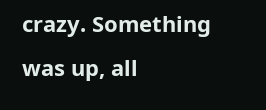crazy. Something was up, all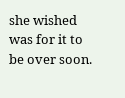she wished was for it to be over soon.